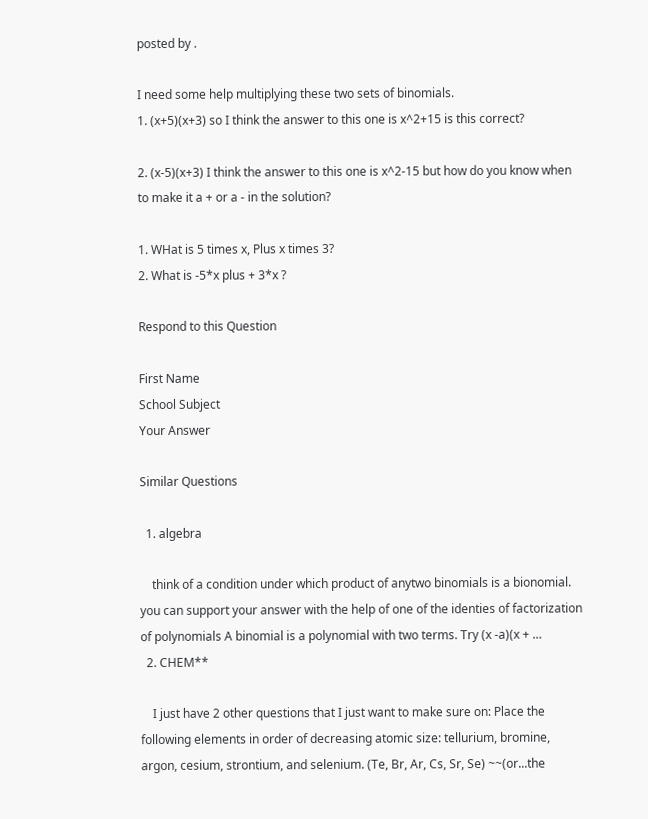posted by .

I need some help multiplying these two sets of binomials.
1. (x+5)(x+3) so I think the answer to this one is x^2+15 is this correct?

2. (x-5)(x+3) I think the answer to this one is x^2-15 but how do you know when to make it a + or a - in the solution?

1. WHat is 5 times x, Plus x times 3?
2. What is -5*x plus + 3*x ?

Respond to this Question

First Name
School Subject
Your Answer

Similar Questions

  1. algebra

    think of a condition under which product of anytwo binomials is a bionomial. you can support your answer with the help of one of the identies of factorization of polynomials A binomial is a polynomial with two terms. Try (x -a)(x + …
  2. CHEM**

    I just have 2 other questions that I just want to make sure on: Place the following elements in order of decreasing atomic size: tellurium, bromine, argon, cesium, strontium, and selenium. (Te, Br, Ar, Cs, Sr, Se) ~~(or...the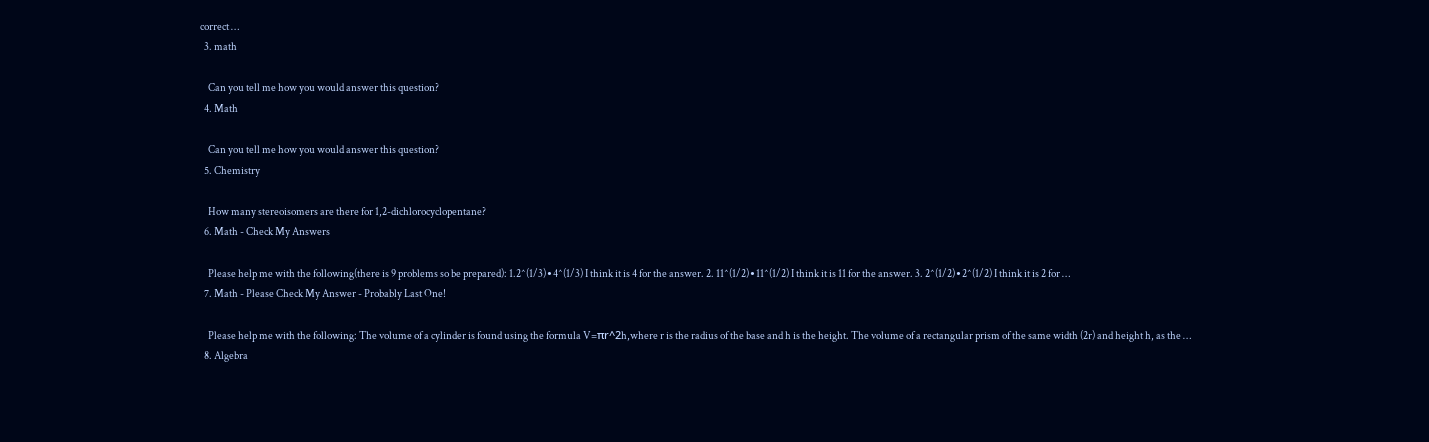correct …
  3. math

    Can you tell me how you would answer this question?
  4. Math

    Can you tell me how you would answer this question?
  5. Chemistry

    How many stereoisomers are there for 1,2-dichlorocyclopentane?
  6. Math - Check My Answers

    Please help me with the following(there is 9 problems so be prepared): 1.2^(1/3)∙4^(1/3) I think it is 4 for the answer. 2. 11^(1/2)∙11^(1/2) I think it is 11 for the answer. 3. 2^(1/2)∙2^(1/2) I think it is 2 for …
  7. Math - Please Check My Answer - Probably Last One!

    Please help me with the following: The volume of a cylinder is found using the formula V=πr^2h,where r is the radius of the base and h is the height. The volume of a rectangular prism of the same width (2r) and height h, as the …
  8. Algebra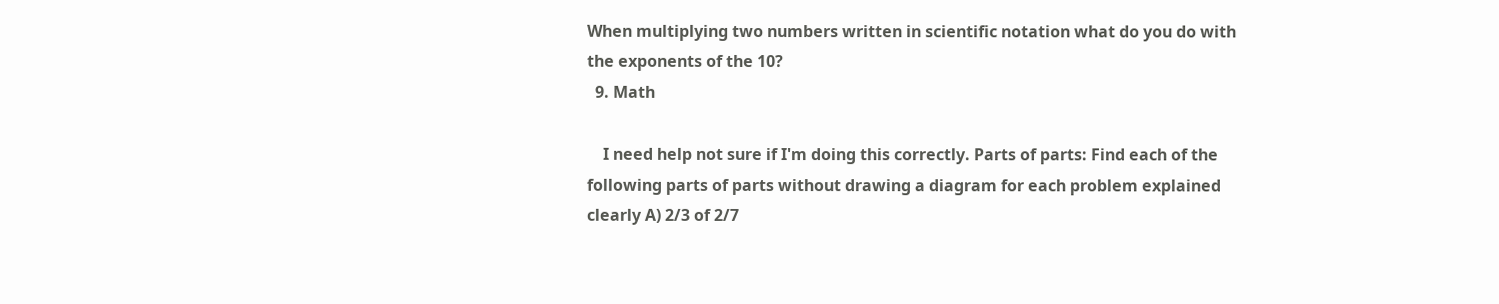When multiplying two numbers written in scientific notation what do you do with the exponents of the 10?
  9. Math

    I need help not sure if I'm doing this correctly. Parts of parts: Find each of the following parts of parts without drawing a diagram for each problem explained clearly A) 2/3 of 2/7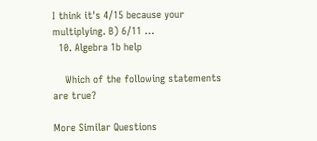I think it's 4/15 because your multiplying. B) 6/11 …
  10. Algebra 1b help

    Which of the following statements are true?

More Similar Questions